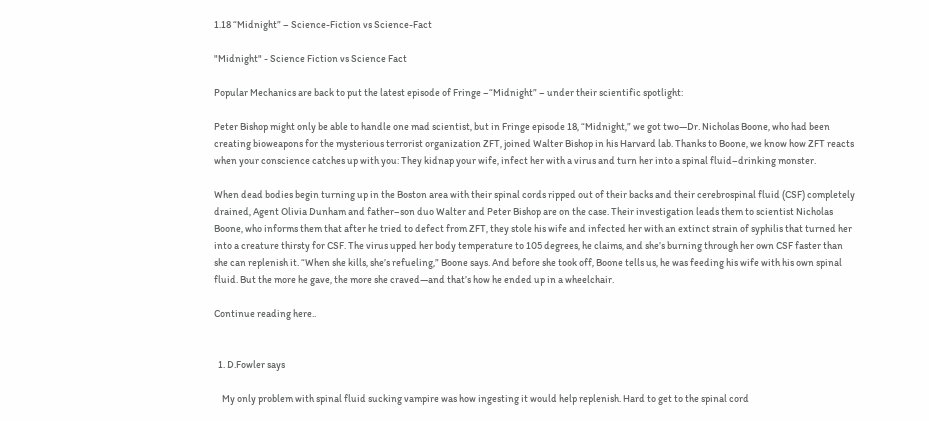1.18 “Midnight” – Science-Fiction vs Science-Fact

"Midnight" - Science Fiction vs Science Fact

Popular Mechanics are back to put the latest episode of Fringe –“Midnight” – under their scientific spotlight:

Peter Bishop might only be able to handle one mad scientist, but in Fringe episode 18, “Midnight,” we got two—Dr. Nicholas Boone, who had been creating bioweapons for the mysterious terrorist organization ZFT, joined Walter Bishop in his Harvard lab. Thanks to Boone, we know how ZFT reacts when your conscience catches up with you: They kidnap your wife, infect her with a virus and turn her into a spinal fluid–drinking monster.

When dead bodies begin turning up in the Boston area with their spinal cords ripped out of their backs and their cerebrospinal fluid (CSF) completely drained, Agent Olivia Dunham and father–son duo Walter and Peter Bishop are on the case. Their investigation leads them to scientist Nicholas Boone, who informs them that after he tried to defect from ZFT, they stole his wife and infected her with an extinct strain of syphilis that turned her into a creature thirsty for CSF. The virus upped her body temperature to 105 degrees, he claims, and she’s burning through her own CSF faster than she can replenish it. “When she kills, she’s refueling,” Boone says. And before she took off, Boone tells us, he was feeding his wife with his own spinal fluid. But the more he gave, the more she craved—and that’s how he ended up in a wheelchair.

Continue reading here..


  1. D.Fowler says

    My only problem with spinal fluid sucking vampire was how ingesting it would help replenish. Hard to get to the spinal cord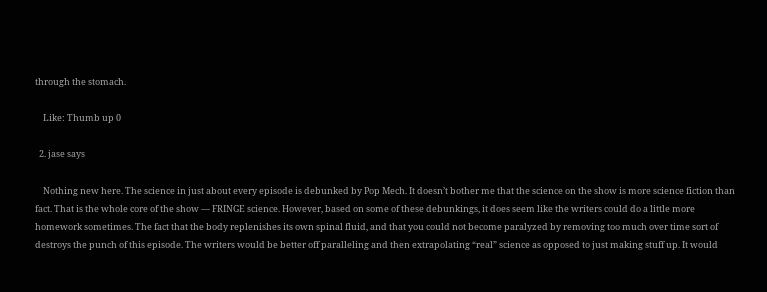through the stomach.

    Like: Thumb up 0

  2. jase says

    Nothing new here. The science in just about every episode is debunked by Pop Mech. It doesn’t bother me that the science on the show is more science fiction than fact. That is the whole core of the show — FRINGE science. However, based on some of these debunkings, it does seem like the writers could do a little more homework sometimes. The fact that the body replenishes its own spinal fluid, and that you could not become paralyzed by removing too much over time sort of destroys the punch of this episode. The writers would be better off paralleling and then extrapolating “real” science as opposed to just making stuff up. It would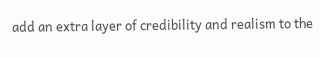add an extra layer of credibility and realism to the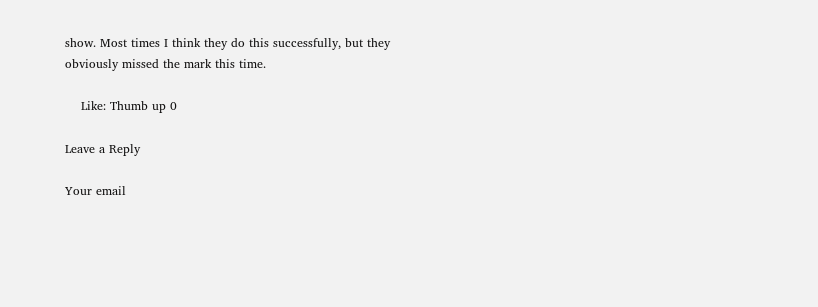show. Most times I think they do this successfully, but they obviously missed the mark this time.

    Like: Thumb up 0

Leave a Reply

Your email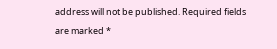address will not be published. Required fields are marked *